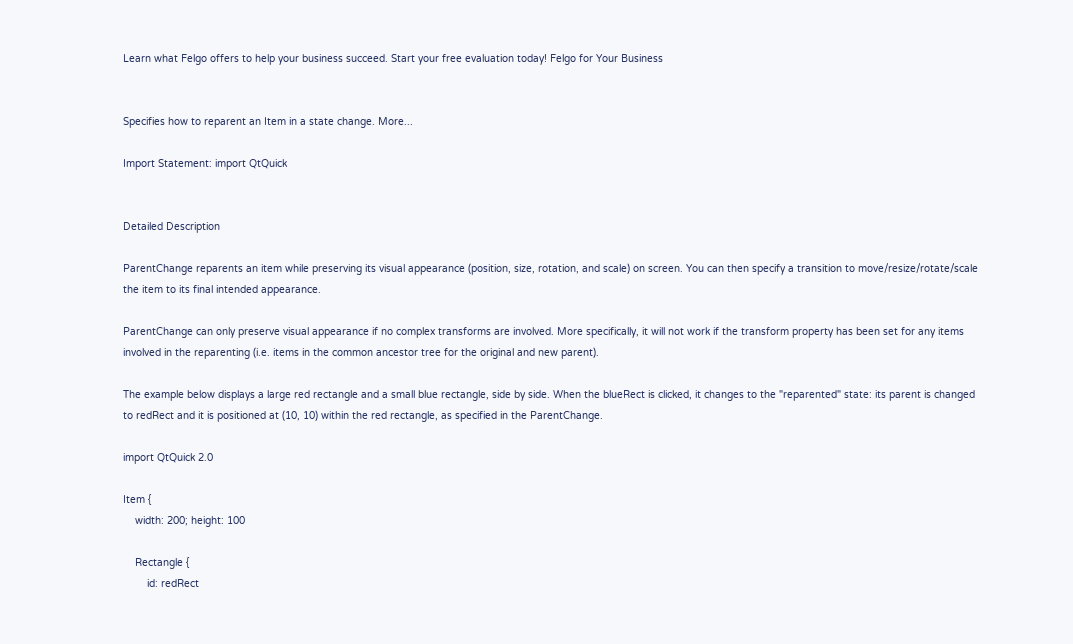Learn what Felgo offers to help your business succeed. Start your free evaluation today! Felgo for Your Business


Specifies how to reparent an Item in a state change. More...

Import Statement: import QtQuick


Detailed Description

ParentChange reparents an item while preserving its visual appearance (position, size, rotation, and scale) on screen. You can then specify a transition to move/resize/rotate/scale the item to its final intended appearance.

ParentChange can only preserve visual appearance if no complex transforms are involved. More specifically, it will not work if the transform property has been set for any items involved in the reparenting (i.e. items in the common ancestor tree for the original and new parent).

The example below displays a large red rectangle and a small blue rectangle, side by side. When the blueRect is clicked, it changes to the "reparented" state: its parent is changed to redRect and it is positioned at (10, 10) within the red rectangle, as specified in the ParentChange.

import QtQuick 2.0

Item {
    width: 200; height: 100

    Rectangle {
        id: redRect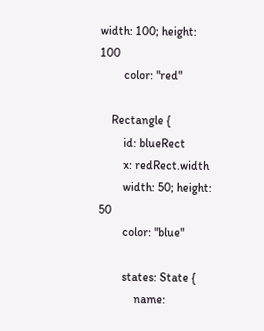width: 100; height: 100
        color: "red"

    Rectangle {
        id: blueRect
        x: redRect.width
        width: 50; height: 50
        color: "blue"

        states: State {
            name: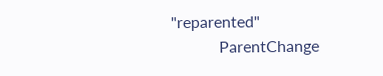"reparented"
            ParentChange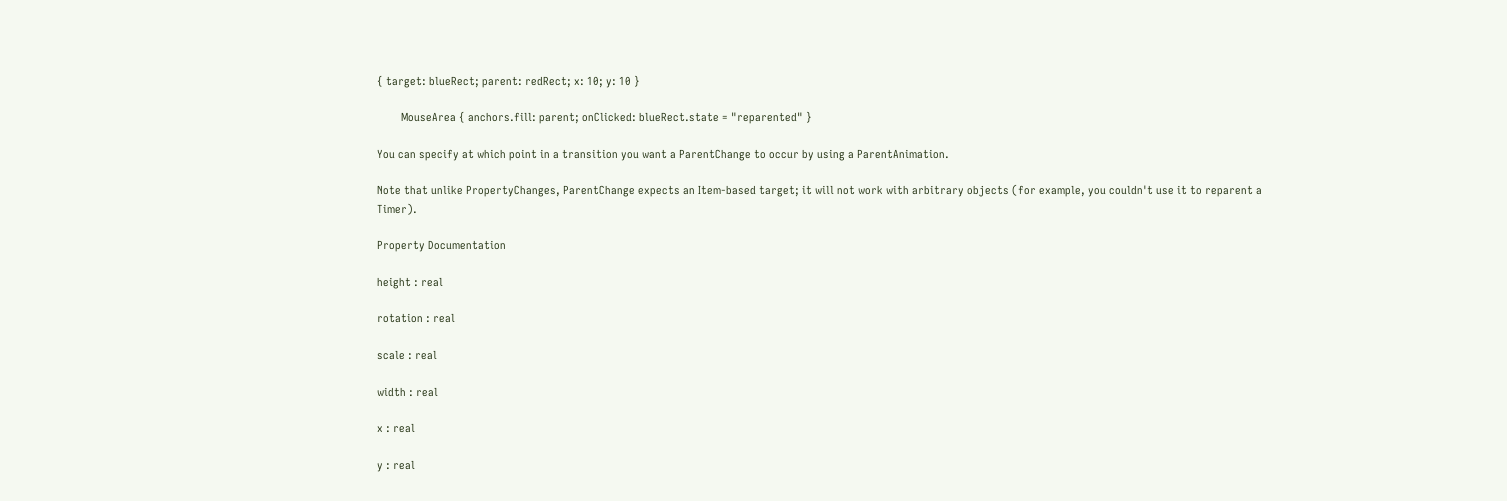{ target: blueRect; parent: redRect; x: 10; y: 10 }

        MouseArea { anchors.fill: parent; onClicked: blueRect.state = "reparented" }

You can specify at which point in a transition you want a ParentChange to occur by using a ParentAnimation.

Note that unlike PropertyChanges, ParentChange expects an Item-based target; it will not work with arbitrary objects (for example, you couldn't use it to reparent a Timer).

Property Documentation

height : real

rotation : real

scale : real

width : real

x : real

y : real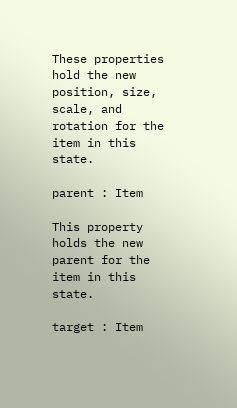These properties hold the new position, size, scale, and rotation for the item in this state.

parent : Item

This property holds the new parent for the item in this state.

target : Item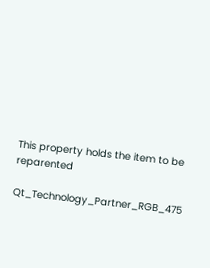This property holds the item to be reparented

Qt_Technology_Partner_RGB_475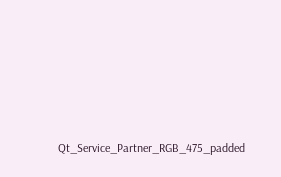Qt_Service_Partner_RGB_475_padded